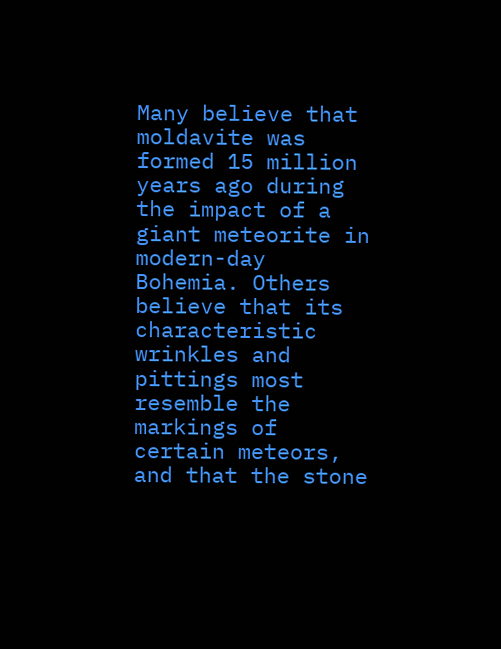Many believe that moldavite was formed 15 million years ago during the impact of a giant meteorite in modern-day Bohemia. Others believe that its characteristic wrinkles and pittings most resemble the markings of certain meteors, and that the stone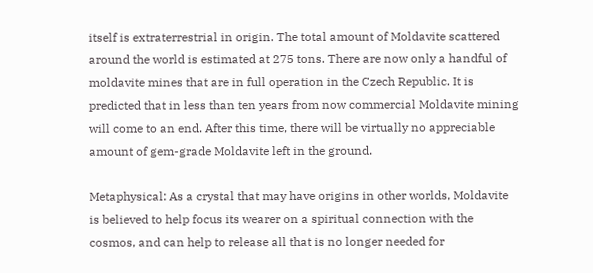itself is extraterrestrial in origin. The total amount of Moldavite scattered around the world is estimated at 275 tons. There are now only a handful of moldavite mines that are in full operation in the Czech Republic. It is predicted that in less than ten years from now commercial Moldavite mining will come to an end. After this time, there will be virtually no appreciable amount of gem-grade Moldavite left in the ground.

Metaphysical: As a crystal that may have origins in other worlds, Moldavite is believed to help focus its wearer on a spiritual connection with the cosmos, and can help to release all that is no longer needed for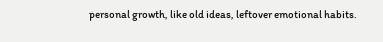personal growth, like old ideas, leftover emotional habits.